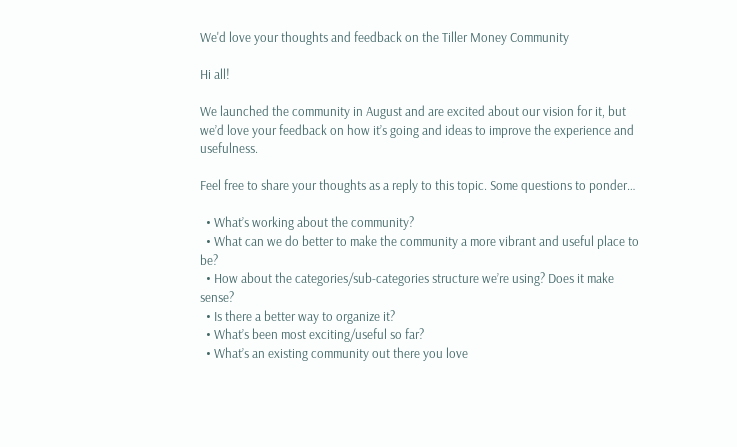We'd love your thoughts and feedback on the Tiller Money Community

Hi all!

We launched the community in August and are excited about our vision for it, but we’d love your feedback on how it’s going and ideas to improve the experience and usefulness.

Feel free to share your thoughts as a reply to this topic. Some questions to ponder…

  • What’s working about the community?
  • What can we do better to make the community a more vibrant and useful place to be?
  • How about the categories/sub-categories structure we’re using? Does it make sense?
  • Is there a better way to organize it?
  • What’s been most exciting/useful so far?
  • What’s an existing community out there you love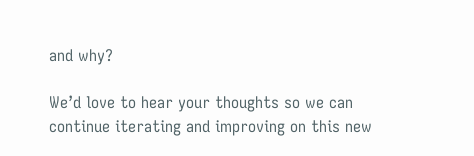and why?

We’d love to hear your thoughts so we can continue iterating and improving on this new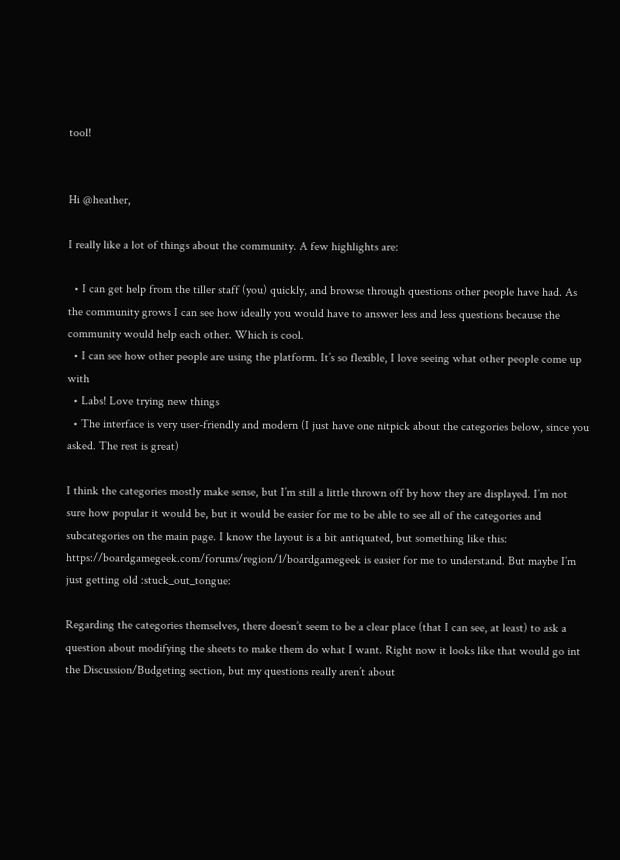tool!


Hi @heather,

I really like a lot of things about the community. A few highlights are:

  • I can get help from the tiller staff (you) quickly, and browse through questions other people have had. As the community grows I can see how ideally you would have to answer less and less questions because the community would help each other. Which is cool.
  • I can see how other people are using the platform. It’s so flexible, I love seeing what other people come up with
  • Labs! Love trying new things
  • The interface is very user-friendly and modern (I just have one nitpick about the categories below, since you asked. The rest is great)

I think the categories mostly make sense, but I’m still a little thrown off by how they are displayed. I’m not sure how popular it would be, but it would be easier for me to be able to see all of the categories and subcategories on the main page. I know the layout is a bit antiquated, but something like this: https://boardgamegeek.com/forums/region/1/boardgamegeek is easier for me to understand. But maybe I’m just getting old :stuck_out_tongue:

Regarding the categories themselves, there doesn’t seem to be a clear place (that I can see, at least) to ask a question about modifying the sheets to make them do what I want. Right now it looks like that would go int the Discussion/Budgeting section, but my questions really aren’t about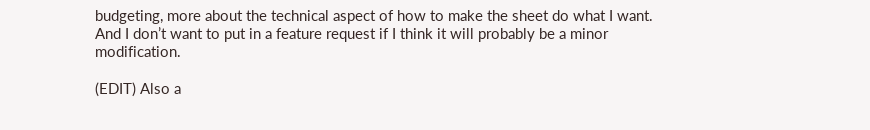budgeting, more about the technical aspect of how to make the sheet do what I want. And I don’t want to put in a feature request if I think it will probably be a minor modification.

(EDIT) Also a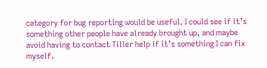category for bug reporting would be useful. I could see if it’s something other people have already brought up, and maybe avoid having to contact Tiller help if it’s something I can fix myself.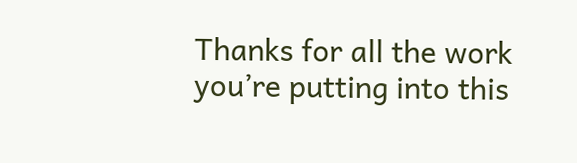Thanks for all the work you’re putting into this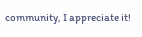community, I appreciate it!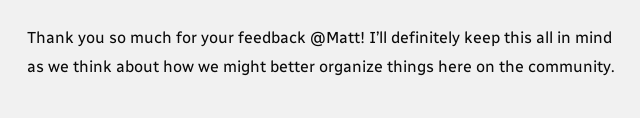Thank you so much for your feedback @Matt! I’ll definitely keep this all in mind as we think about how we might better organize things here on the community.